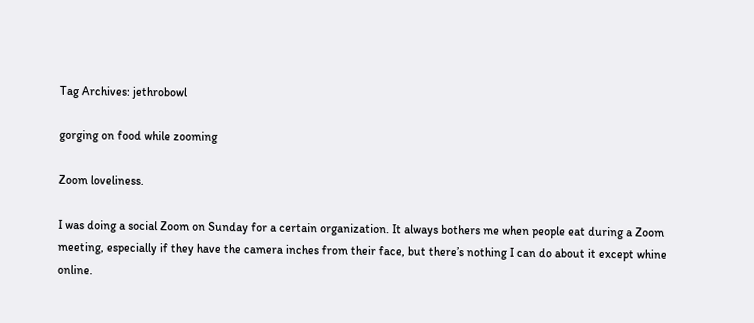Tag Archives: jethrobowl

gorging on food while zooming

Zoom loveliness.

I was doing a social Zoom on Sunday for a certain organization. It always bothers me when people eat during a Zoom meeting, especially if they have the camera inches from their face, but there’s nothing I can do about it except whine online.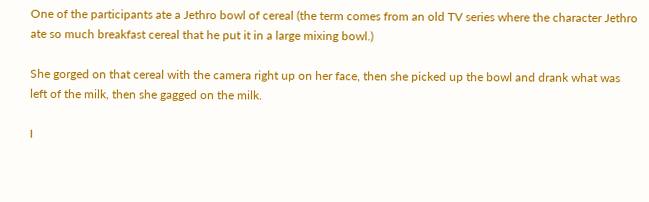One of the participants ate a Jethro bowl of cereal (the term comes from an old TV series where the character Jethro ate so much breakfast cereal that he put it in a large mixing bowl.)

She gorged on that cereal with the camera right up on her face, then she picked up the bowl and drank what was left of the milk, then she gagged on the milk.

I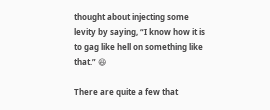thought about injecting some levity by saying, “I know how it is to gag like hell on something like that.” 😆

There are quite a few that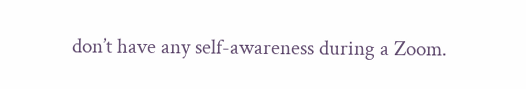don’t have any self-awareness during a Zoom.